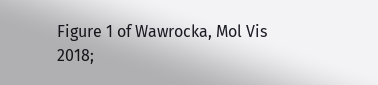Figure 1 of Wawrocka, Mol Vis 2018;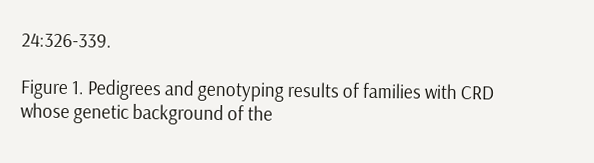24:326-339.

Figure 1. Pedigrees and genotyping results of families with CRD whose genetic background of the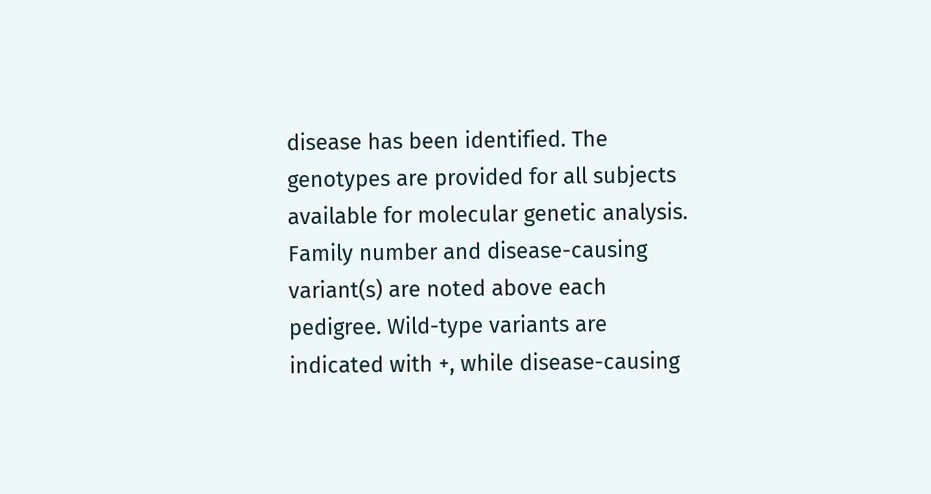disease has been identified. The genotypes are provided for all subjects available for molecular genetic analysis. Family number and disease-causing variant(s) are noted above each pedigree. Wild-type variants are indicated with +, while disease-causing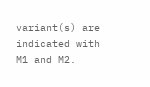variant(s) are indicated with M1 and M2.